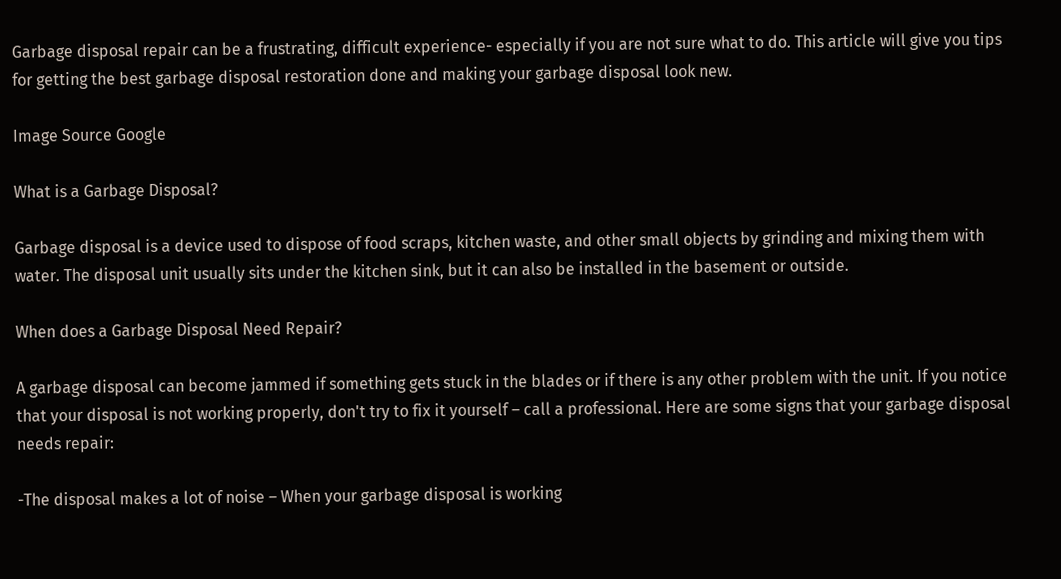Garbage disposal repair can be a frustrating, difficult experience- especially if you are not sure what to do. This article will give you tips for getting the best garbage disposal restoration done and making your garbage disposal look new.

Image Source Google

What is a Garbage Disposal?

Garbage disposal is a device used to dispose of food scraps, kitchen waste, and other small objects by grinding and mixing them with water. The disposal unit usually sits under the kitchen sink, but it can also be installed in the basement or outside.

When does a Garbage Disposal Need Repair?

A garbage disposal can become jammed if something gets stuck in the blades or if there is any other problem with the unit. If you notice that your disposal is not working properly, don't try to fix it yourself – call a professional. Here are some signs that your garbage disposal needs repair:

-The disposal makes a lot of noise – When your garbage disposal is working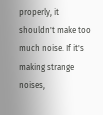properly, it shouldn't make too much noise. If it's making strange noises,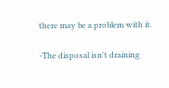there may be a problem with it.

-The disposal isn't draining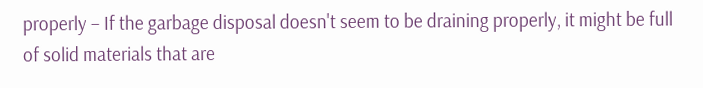properly – If the garbage disposal doesn't seem to be draining properly, it might be full of solid materials that are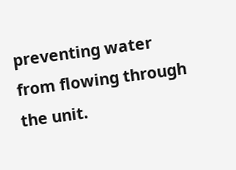preventing water from flowing through the unit.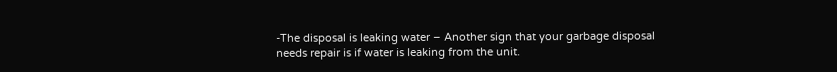-The disposal is leaking water – Another sign that your garbage disposal needs repair is if water is leaking from the unit.